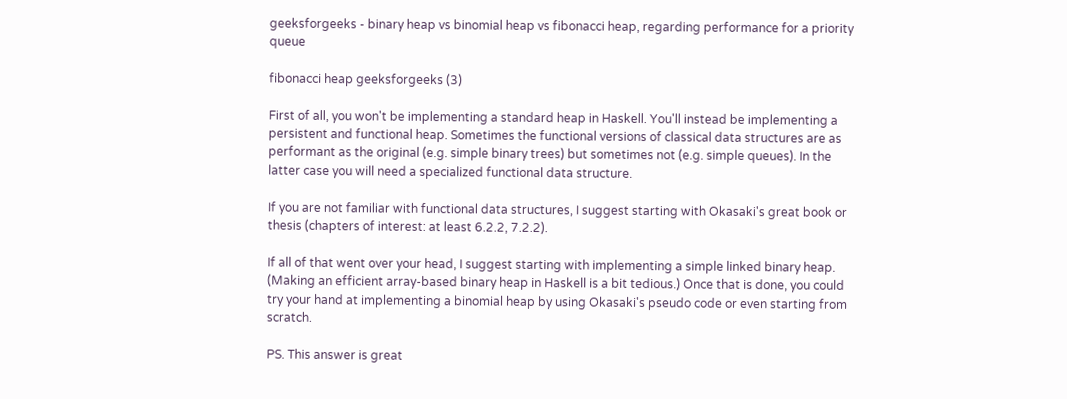geeksforgeeks - binary heap vs binomial heap vs fibonacci heap, regarding performance for a priority queue

fibonacci heap geeksforgeeks (3)

First of all, you won't be implementing a standard heap in Haskell. You'll instead be implementing a persistent and functional heap. Sometimes the functional versions of classical data structures are as performant as the original (e.g. simple binary trees) but sometimes not (e.g. simple queues). In the latter case you will need a specialized functional data structure.

If you are not familiar with functional data structures, I suggest starting with Okasaki's great book or thesis (chapters of interest: at least 6.2.2, 7.2.2).

If all of that went over your head, I suggest starting with implementing a simple linked binary heap. (Making an efficient array-based binary heap in Haskell is a bit tedious.) Once that is done, you could try your hand at implementing a binomial heap by using Okasaki's pseudo code or even starting from scratch.

PS. This answer is great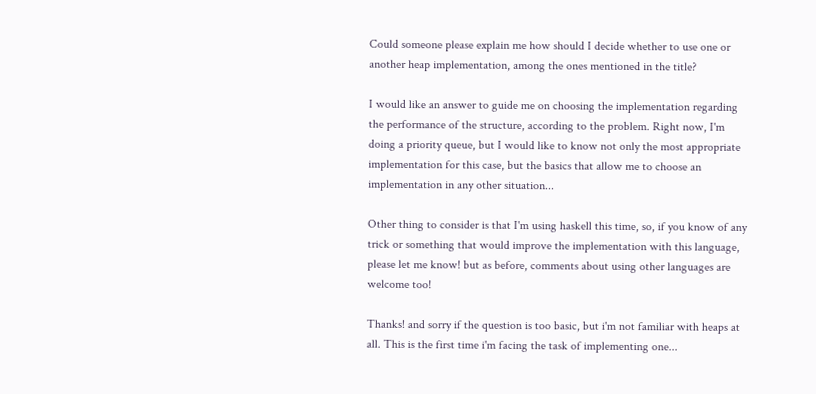Could someone please explain me how should I decide whether to use one or another heap implementation, among the ones mentioned in the title?

I would like an answer to guide me on choosing the implementation regarding the performance of the structure, according to the problem. Right now, I'm doing a priority queue, but I would like to know not only the most appropriate implementation for this case, but the basics that allow me to choose an implementation in any other situation...

Other thing to consider is that I'm using haskell this time, so, if you know of any trick or something that would improve the implementation with this language, please let me know! but as before, comments about using other languages are welcome too!

Thanks! and sorry if the question is too basic, but i'm not familiar with heaps at all. This is the first time i'm facing the task of implementing one...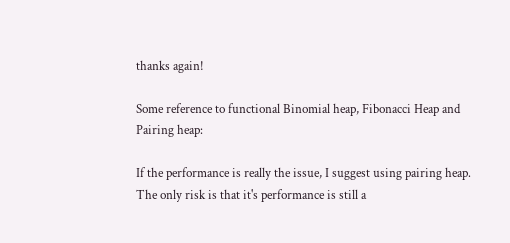thanks again!

Some reference to functional Binomial heap, Fibonacci Heap and Pairing heap:

If the performance is really the issue, I suggest using pairing heap. The only risk is that it's performance is still a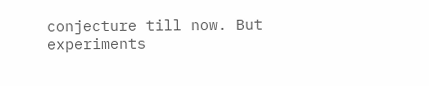conjecture till now. But experiments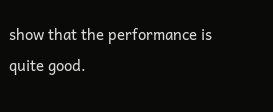show that the performance is quite good.